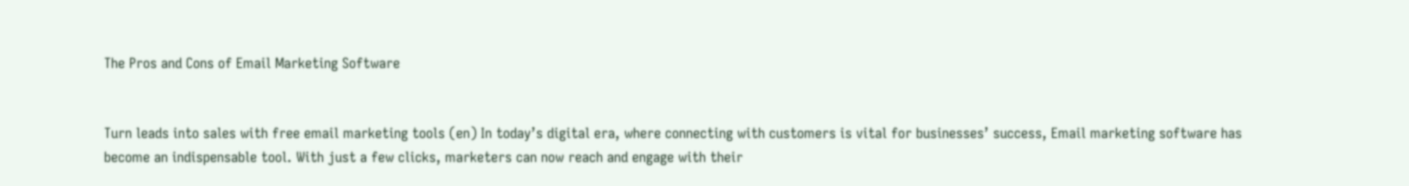The Pros and Cons of Email Marketing Software


Turn leads into sales with free email marketing tools (en) In today’s digital era, where connecting with customers is vital for businesses’ success, Email marketing software has become an indispensable tool. With just a few clicks, marketers can now reach and engage with their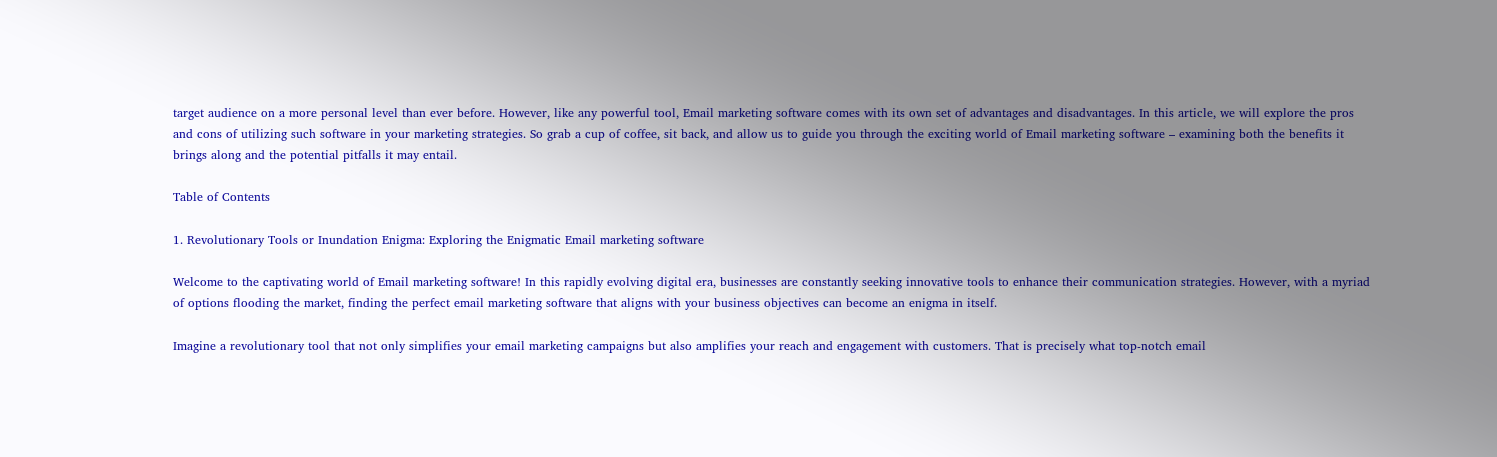target audience on a more personal level than ever before. However, like any powerful tool, Email marketing software comes with its own set of advantages and disadvantages. In this article, we will explore the pros and cons of utilizing such software in your marketing strategies. So grab a cup of coffee, sit back, and allow us to guide you through the exciting world of Email marketing software – examining both the benefits it brings along and the potential pitfalls it may entail.

Table of Contents

1. Revolutionary Tools or Inundation Enigma: Exploring the Enigmatic Email marketing software

Welcome to the captivating world of Email marketing software! In this rapidly evolving digital era, businesses are constantly seeking innovative tools to enhance their communication strategies. However, with a myriad of options flooding the market, finding the perfect email marketing software that aligns with your business objectives can become an enigma in itself.

Imagine a revolutionary tool that not only simplifies your email marketing campaigns but also amplifies your reach and engagement with customers. That is precisely what top-notch email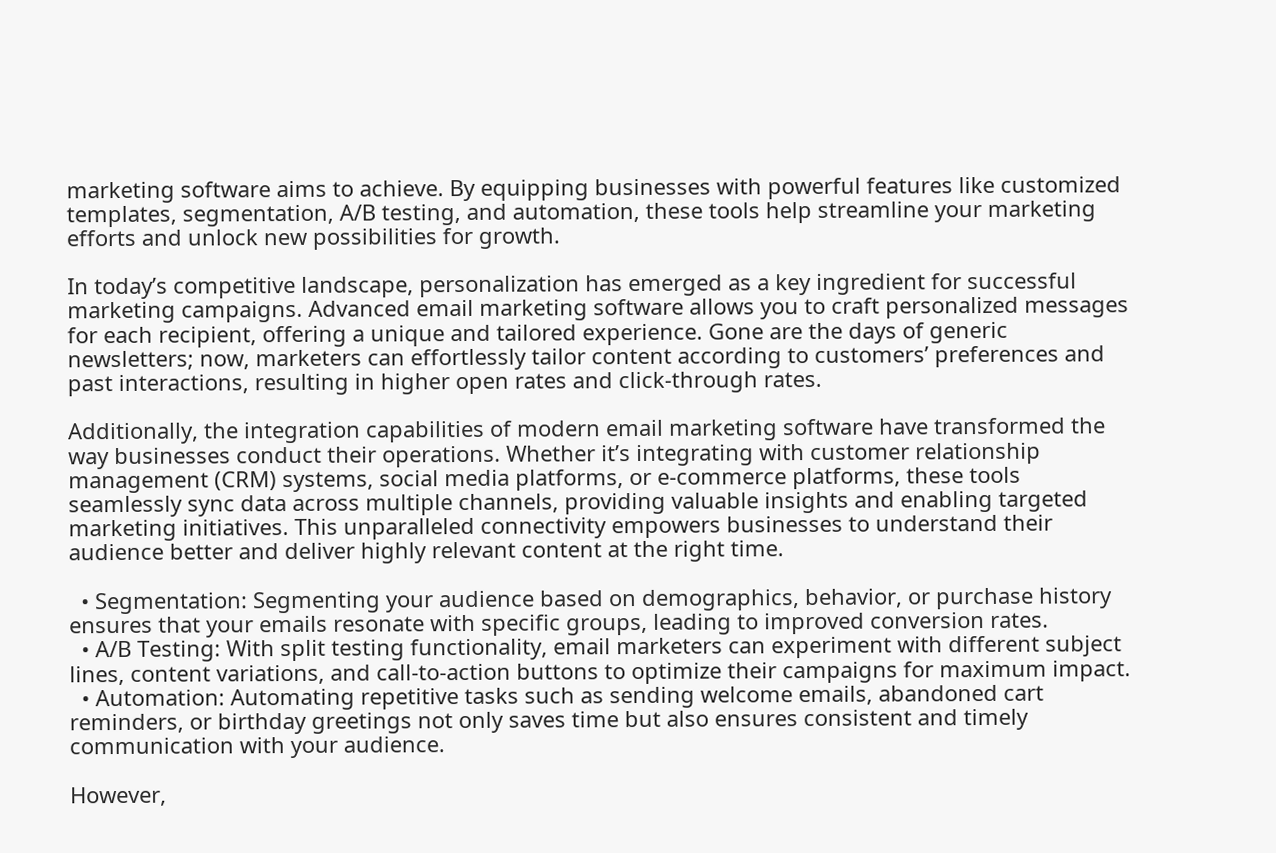marketing software aims to achieve. By equipping businesses with powerful features like customized templates, segmentation, A/B testing, and automation, these tools help streamline your marketing efforts and unlock new possibilities for growth.

In today’s competitive landscape, personalization has emerged as a key ingredient for successful marketing campaigns. Advanced email marketing software allows you to craft personalized messages for each recipient, offering a unique and tailored experience. Gone are the days of generic newsletters; now, marketers can effortlessly tailor content according to customers’ preferences and past interactions, resulting in higher open rates and click-through rates.

Additionally, the integration capabilities of modern email marketing software have transformed the way businesses conduct their operations. Whether it’s integrating with customer relationship management (CRM) systems, social media platforms, or e-commerce platforms, these tools seamlessly sync data across multiple channels, providing valuable insights and enabling targeted marketing initiatives. This unparalleled connectivity empowers businesses to understand their audience better and deliver highly relevant content at the right time.

  • Segmentation: Segmenting your audience based on demographics, behavior, or purchase history ensures that your emails resonate with specific groups, leading to improved conversion rates.
  • A/B Testing: With split testing functionality, email marketers can experiment with different subject lines, content variations, and call-to-action buttons to optimize their campaigns for maximum impact.
  • Automation: Automating repetitive tasks such as sending welcome emails, abandoned cart reminders, or birthday greetings not only saves time but also ensures consistent and timely communication with your audience.

However,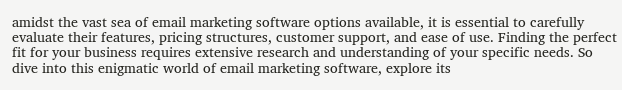amidst the vast sea of email marketing software options available, it is essential to carefully evaluate their features, pricing structures, customer support, and ease of use. Finding the perfect fit for your business requires extensive research and understanding of your specific needs. So dive into this enigmatic world of email marketing software, explore its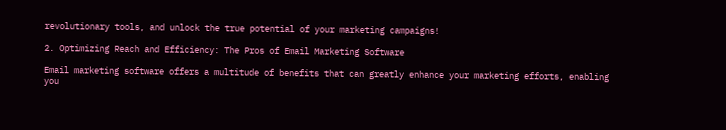revolutionary tools, and unlock the true potential of your marketing campaigns!

2. Optimizing Reach and Efficiency: The Pros of Email Marketing Software

Email marketing software offers a multitude of benefits that can greatly enhance your marketing efforts, enabling you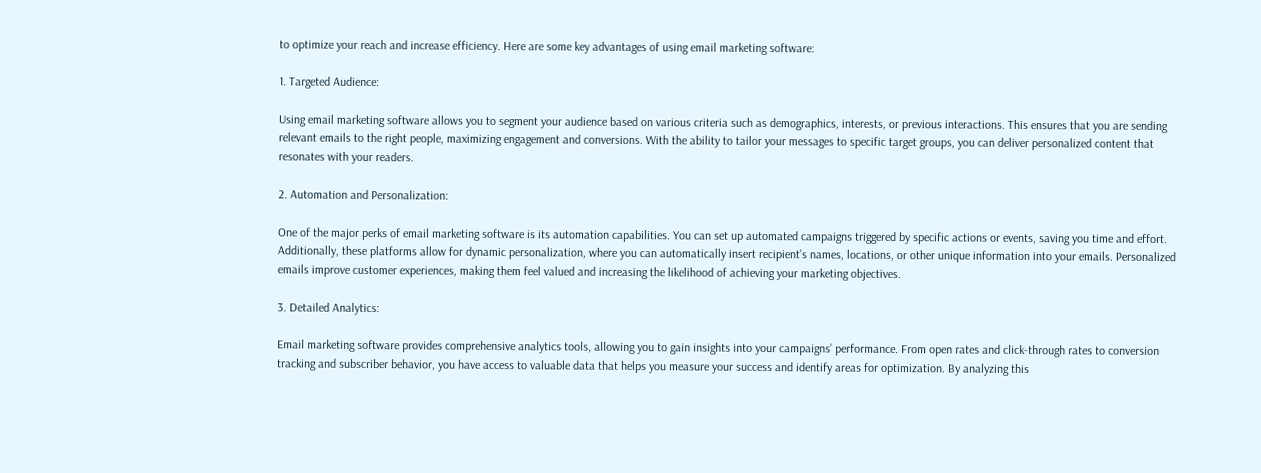to optimize your reach and increase efficiency. Here are some key advantages of using email marketing software:

1. Targeted Audience:

Using email marketing software allows you to segment your audience based on various criteria such as demographics, interests, or previous interactions. This ensures that you are sending relevant emails to the right people, maximizing engagement and conversions. With the ability to tailor your messages to specific target groups, you can deliver personalized content that resonates with your readers.

2. Automation and Personalization:

One of the major perks of email marketing software is its automation capabilities. You can set up automated campaigns triggered by specific actions or events, saving you time and effort. Additionally, these platforms allow for dynamic personalization, where you can automatically insert recipient’s names, locations, or other unique information into your emails. Personalized emails improve customer experiences, making them feel valued and increasing the likelihood of achieving your marketing objectives.

3. Detailed Analytics:

Email marketing software provides comprehensive analytics tools, allowing you to gain insights into your campaigns’ performance. From open rates and click-through rates to conversion tracking and subscriber behavior, you have access to valuable data that helps you measure your success and identify areas for optimization. By analyzing this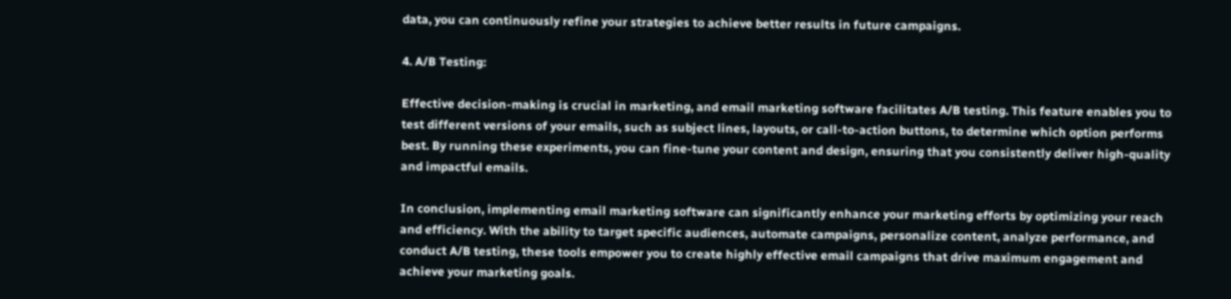data, you can continuously refine your strategies to achieve better results in future campaigns.

4. A/B Testing:

Effective decision-making is crucial in marketing, and email marketing software facilitates A/B testing. This feature enables you to test different versions of your emails, such as subject lines, layouts, or call-to-action buttons, to determine which option performs best. By running these experiments, you can fine-tune your content and design, ensuring that you consistently deliver high-quality and impactful emails.

In conclusion, implementing email marketing software can significantly enhance your marketing efforts by optimizing your reach and efficiency. With the ability to target specific audiences, automate campaigns, personalize content, analyze performance, and conduct A/B testing, these tools empower you to create highly effective email campaigns that drive maximum engagement and achieve your marketing goals.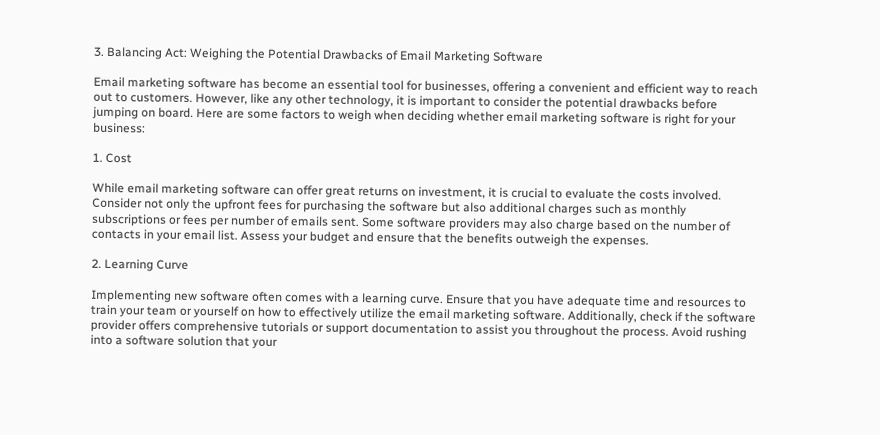3. Balancing Act: Weighing the Potential Drawbacks of Email Marketing Software

Email marketing software has become an essential tool for businesses, offering a convenient and efficient way to reach out to customers. However, like any other technology, it is important to consider the potential drawbacks before jumping on board. Here are some factors to weigh when deciding whether email marketing software is right for your business:

1. Cost

While email marketing software can offer great returns on investment, it is crucial to evaluate the costs involved. Consider not only the upfront fees for purchasing the software but also additional charges such as monthly subscriptions or fees per number of emails sent. Some software providers may also charge based on the number of contacts in your email list. Assess your budget and ensure that the benefits outweigh the expenses.

2. Learning Curve

Implementing new software often comes with a learning curve. Ensure that you have adequate time and resources to train your team or yourself on how to effectively utilize the email marketing software. Additionally, check if the software provider offers comprehensive tutorials or support documentation to assist you throughout the process. Avoid rushing into a software solution that your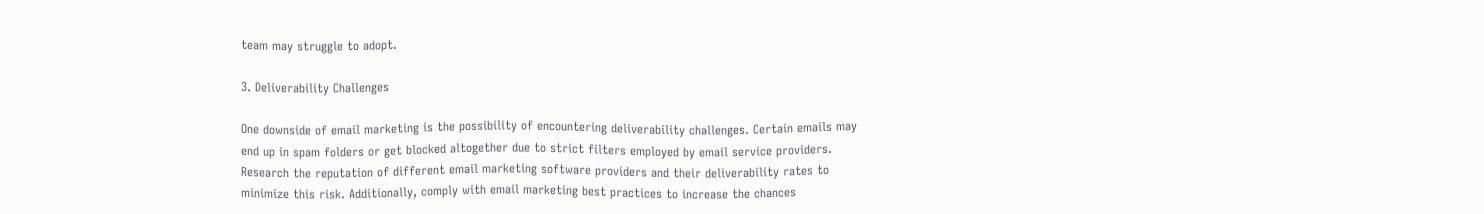team may struggle to adopt.

3. Deliverability Challenges

One downside of email marketing is the possibility of encountering deliverability challenges. Certain emails may end up in spam folders or get blocked altogether due to strict filters employed by email service providers. Research the reputation of different email marketing software providers and their deliverability rates to minimize this risk. Additionally, comply with email marketing best practices to increase the chances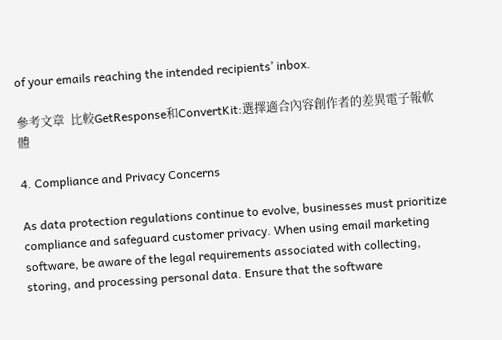of your emails reaching the intended recipients’ inbox.

參考文章  比較GetResponse和ConvertKit:選擇適合內容創作者的差異電子報軟體

4. Compliance and Privacy Concerns

As data protection regulations continue to evolve, businesses must prioritize compliance and safeguard customer privacy. When using email marketing software, be aware of the legal requirements associated with collecting, storing, and processing personal data. Ensure that the software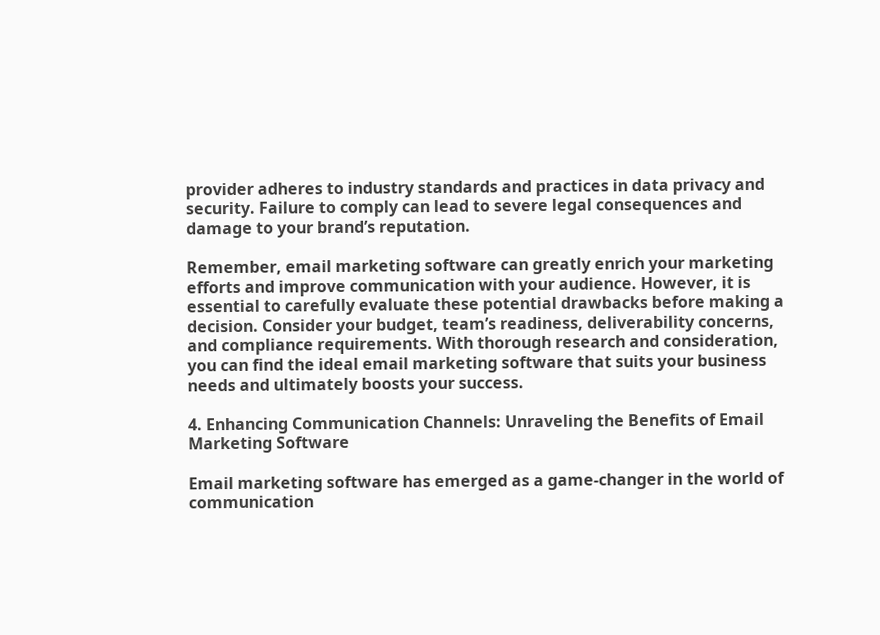provider adheres to industry standards and practices in data privacy and security. Failure to comply can lead to severe legal consequences and damage to your brand’s reputation.

Remember, email marketing software can greatly enrich your marketing efforts and improve communication with your audience. However, it is essential to carefully evaluate these potential drawbacks before making a decision. Consider your budget, team’s readiness, deliverability concerns, and compliance requirements. With thorough research and consideration, you can find the ideal email marketing software that suits your business needs and ultimately boosts your success.

4. Enhancing Communication Channels: Unraveling the Benefits of Email Marketing Software

Email marketing software has emerged as a game-changer in the world of communication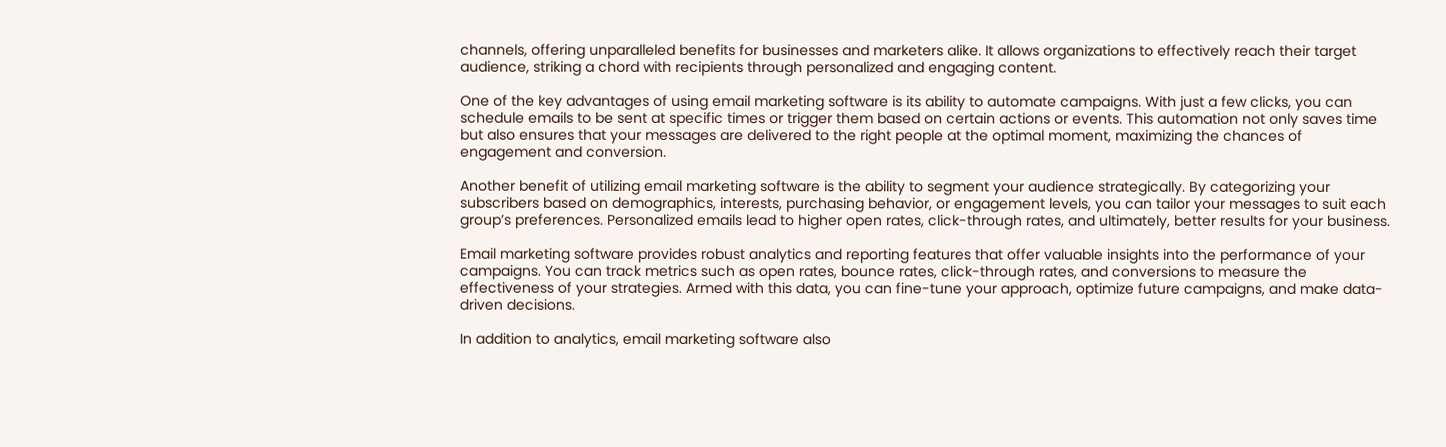channels, offering unparalleled benefits for businesses and marketers alike. It allows organizations to effectively reach their target audience, striking a chord with recipients through personalized and engaging content.

One of the key advantages of using email marketing software is its ability to automate campaigns. With just a few clicks, you can schedule emails to be sent at specific times or trigger them based on certain actions or events. This automation not only saves time but also ensures that your messages are delivered to the right people at the optimal moment, maximizing the chances of engagement and conversion.

Another benefit of utilizing email marketing software is the ability to segment your audience strategically. By categorizing your subscribers based on demographics, interests, purchasing behavior, or engagement levels, you can tailor your messages to suit each group’s preferences. Personalized emails lead to higher open rates, click-through rates, and ultimately, better results for your business.

Email marketing software provides robust analytics and reporting features that offer valuable insights into the performance of your campaigns. You can track metrics such as open rates, bounce rates, click-through rates, and conversions to measure the effectiveness of your strategies. Armed with this data, you can fine-tune your approach, optimize future campaigns, and make data-driven decisions.

In addition to analytics, email marketing software also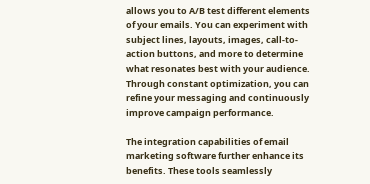allows you to A/B test different elements of your emails. You can experiment with subject lines, layouts, images, call-to-action buttons, and more to determine what resonates best with your audience. Through constant optimization, you can refine your messaging and continuously improve campaign performance.

The integration capabilities of email marketing software further enhance its benefits. These tools seamlessly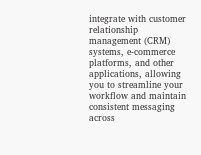integrate with customer relationship management (CRM) systems, e-commerce platforms, and other applications, allowing you to streamline your workflow and maintain consistent messaging across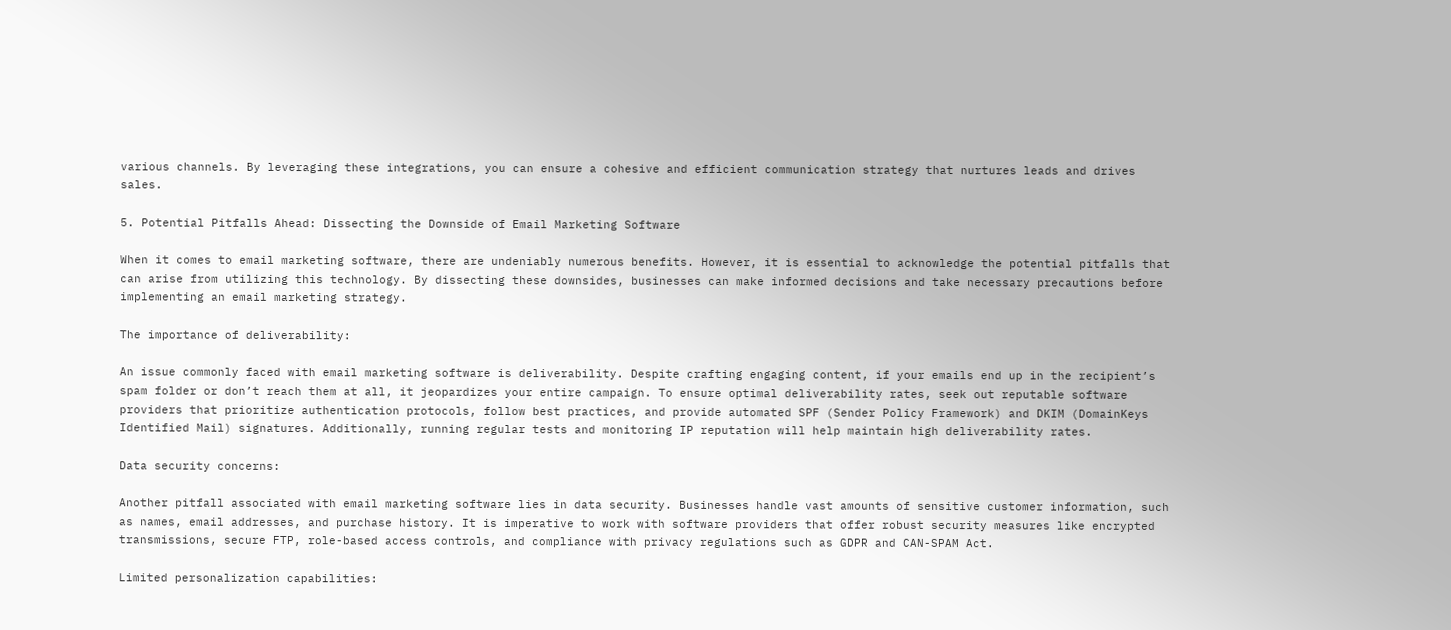various channels. By leveraging these integrations, you can ensure a cohesive and efficient communication strategy that nurtures leads and drives sales.

5. Potential Pitfalls Ahead: Dissecting the Downside of Email Marketing Software

When it comes to email marketing software, there are undeniably numerous benefits. However, it is essential to acknowledge the potential pitfalls that can arise from utilizing this technology. By dissecting these downsides, businesses can make informed decisions and take necessary precautions before implementing an email marketing strategy.

The importance of deliverability:

An issue commonly faced with email marketing software is deliverability. Despite crafting engaging content, if your emails end up in the recipient’s spam folder or don’t reach them at all, it jeopardizes your entire campaign. To ensure optimal deliverability rates, seek out reputable software providers that prioritize authentication protocols, follow best practices, and provide automated SPF (Sender Policy Framework) and DKIM (DomainKeys Identified Mail) signatures. Additionally, running regular tests and monitoring IP reputation will help maintain high deliverability rates.

Data security concerns:

Another pitfall associated with email marketing software lies in data security. Businesses handle vast amounts of sensitive customer information, such as names, email addresses, and purchase history. It is imperative to work with software providers that offer robust security measures like encrypted transmissions, secure FTP, role-based access controls, and compliance with privacy regulations such as GDPR and CAN-SPAM Act.

Limited personalization capabilities: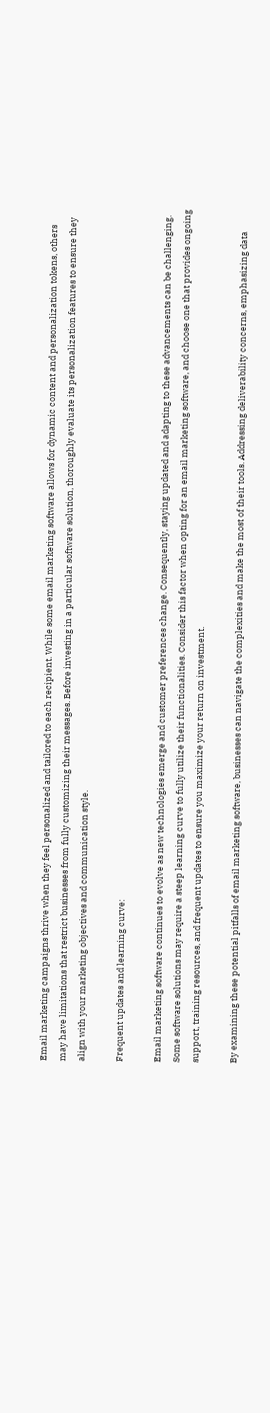Email marketing campaigns thrive when they feel personalized and tailored to each recipient. While some email marketing software allows for dynamic content and personalization tokens, others may have limitations that restrict businesses from fully customizing their messages. Before investing in a particular software solution, thoroughly evaluate its personalization features to ensure they align with your marketing objectives and communication style.

Frequent updates and learning curve:

Email marketing software continues to evolve as new technologies emerge and customer preferences change. Consequently, staying updated and adapting to these advancements can be challenging. Some software solutions may require a steep learning curve to fully utilize their functionalities. Consider this factor when opting for an email marketing software, and choose one that provides ongoing support, training resources, and frequent updates to ensure you maximize your return on investment.

By examining these potential pitfalls of email marketing software, businesses can navigate the complexities and make the most of their tools. Addressing deliverability concerns, emphasizing data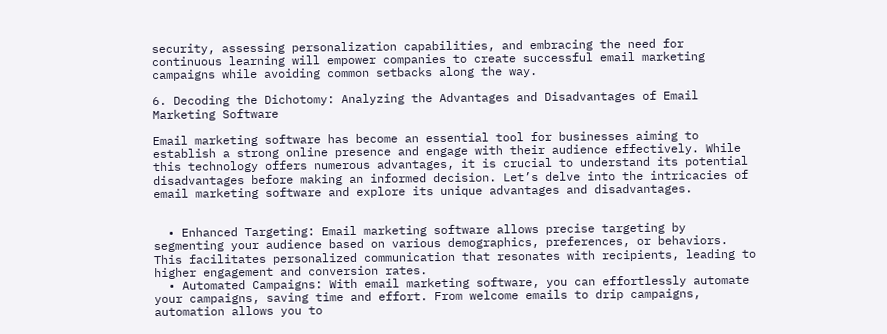security, assessing personalization capabilities, and embracing the need for continuous learning will empower companies to create successful email marketing campaigns while avoiding common setbacks along the way.

6. Decoding the Dichotomy: Analyzing the Advantages and Disadvantages of Email Marketing Software

Email marketing software has become an essential tool for businesses aiming to establish a strong online presence and engage with their audience effectively. While this technology offers numerous advantages, it is crucial to understand its potential disadvantages before making an informed decision. Let’s delve into the intricacies of email marketing software and explore its unique advantages and disadvantages.


  • Enhanced Targeting: Email marketing software allows precise targeting by segmenting your audience based on various demographics, preferences, or behaviors. This facilitates personalized communication that resonates with recipients, leading to higher engagement and conversion rates.
  • Automated Campaigns: With email marketing software, you can effortlessly automate your campaigns, saving time and effort. From welcome emails to drip campaigns, automation allows you to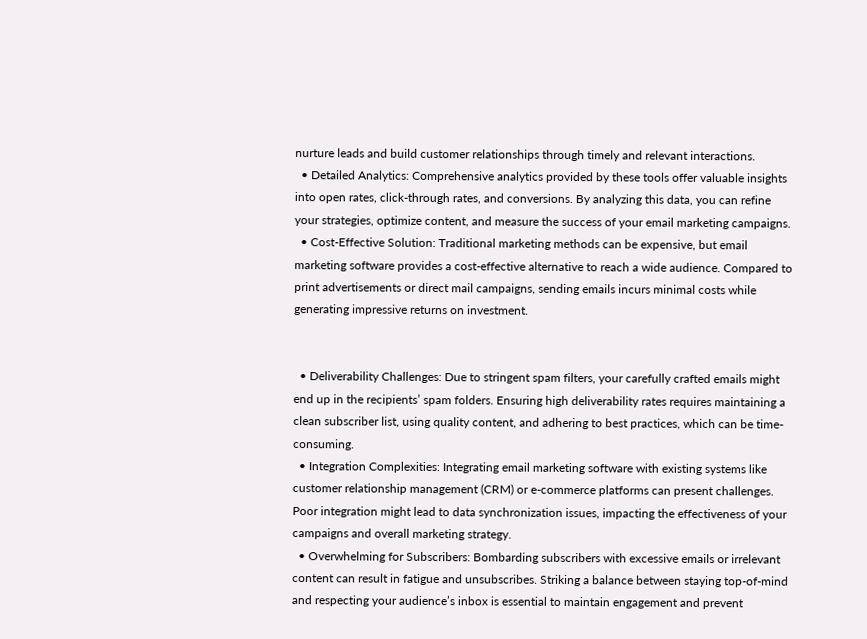nurture leads and build customer relationships through timely and relevant interactions.
  • Detailed Analytics: Comprehensive analytics provided by these tools offer valuable insights into open rates, click-through rates, and conversions. By analyzing this data, you can refine your strategies, optimize content, and measure the success of your email marketing campaigns.
  • Cost-Effective Solution: Traditional marketing methods can be expensive, but email marketing software provides a cost-effective alternative to reach a wide audience. Compared to print advertisements or direct mail campaigns, sending emails incurs minimal costs while generating impressive returns on investment.


  • Deliverability Challenges: Due to stringent spam filters, your carefully crafted emails might end up in the recipients’ spam folders. Ensuring high deliverability rates requires maintaining a clean subscriber list, using quality content, and adhering to best practices, which can be time-consuming.
  • Integration Complexities: Integrating email marketing software with existing systems like customer relationship management (CRM) or e-commerce platforms can present challenges. Poor integration might lead to data synchronization issues, impacting the effectiveness of your campaigns and overall marketing strategy.
  • Overwhelming for Subscribers: Bombarding subscribers with excessive emails or irrelevant content can result in fatigue and unsubscribes. Striking a balance between staying top-of-mind and respecting your audience’s inbox is essential to maintain engagement and prevent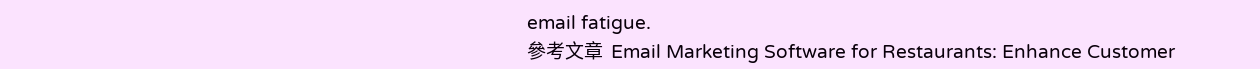email fatigue.
參考文章  Email Marketing Software for Restaurants: Enhance Customer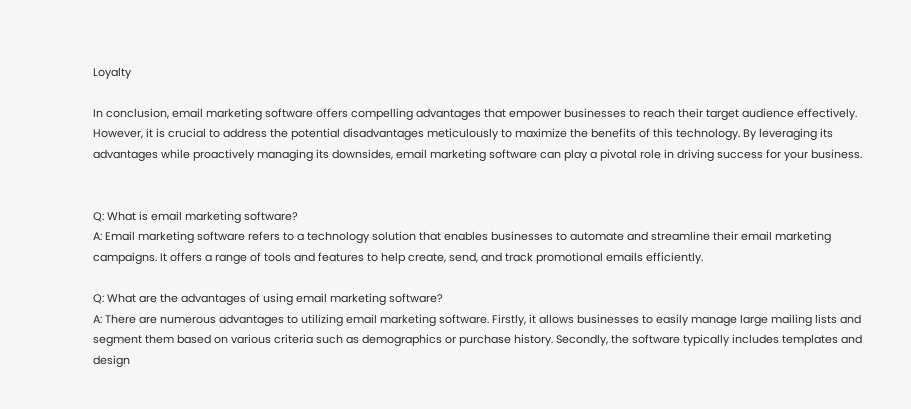Loyalty

In conclusion, email marketing software offers compelling advantages that empower businesses to reach their target audience effectively. However, it is crucial to address the potential disadvantages meticulously to maximize the benefits of this technology. By leveraging its advantages while proactively managing its downsides, email marketing software can play a pivotal role in driving success for your business.


Q: What is email marketing software?
A: Email marketing software refers to a technology solution that enables businesses to automate and streamline their email marketing campaigns. It offers a range of tools and features to help create, send, and track promotional emails efficiently.

Q: What are the advantages of using email marketing software?
A: There are numerous advantages to utilizing email marketing software. Firstly, it allows businesses to easily manage large mailing lists and segment them based on various criteria such as demographics or purchase history. Secondly, the software typically includes templates and design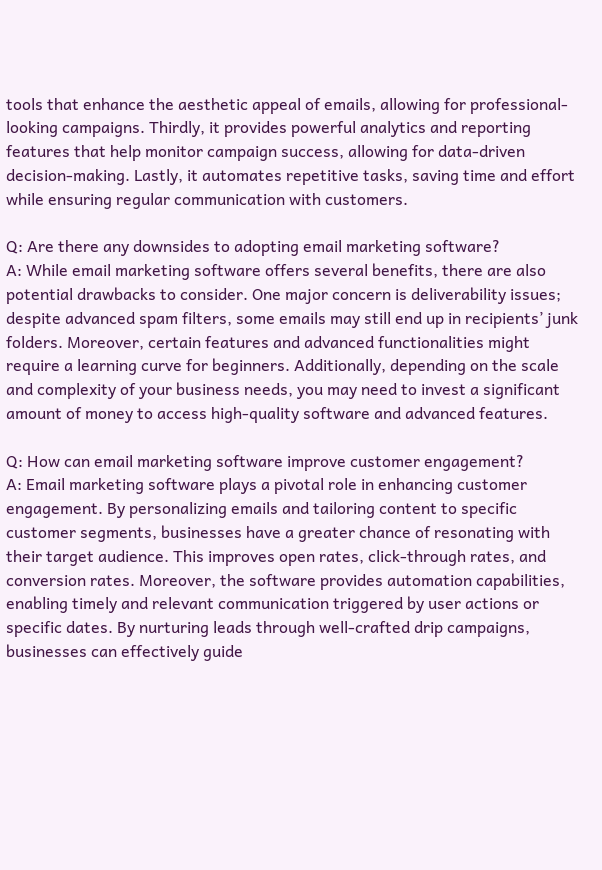tools that enhance the aesthetic appeal of emails, allowing for professional-looking campaigns. Thirdly, it provides powerful analytics and reporting features that help monitor campaign success, allowing for data-driven decision-making. Lastly, it automates repetitive tasks, saving time and effort while ensuring regular communication with customers.

Q: Are there any downsides to adopting email marketing software?
A: While email marketing software offers several benefits, there are also potential drawbacks to consider. One major concern is deliverability issues; despite advanced spam filters, some emails may still end up in recipients’ junk folders. Moreover, certain features and advanced functionalities might require a learning curve for beginners. Additionally, depending on the scale and complexity of your business needs, you may need to invest a significant amount of money to access high-quality software and advanced features.

Q: How can email marketing software improve customer engagement?
A: Email marketing software plays a pivotal role in enhancing customer engagement. By personalizing emails and tailoring content to specific customer segments, businesses have a greater chance of resonating with their target audience. This improves open rates, click-through rates, and conversion rates. Moreover, the software provides automation capabilities, enabling timely and relevant communication triggered by user actions or specific dates. By nurturing leads through well-crafted drip campaigns, businesses can effectively guide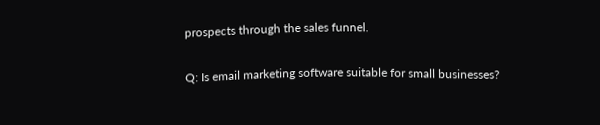prospects through the sales funnel.

Q: Is email marketing software suitable for small businesses?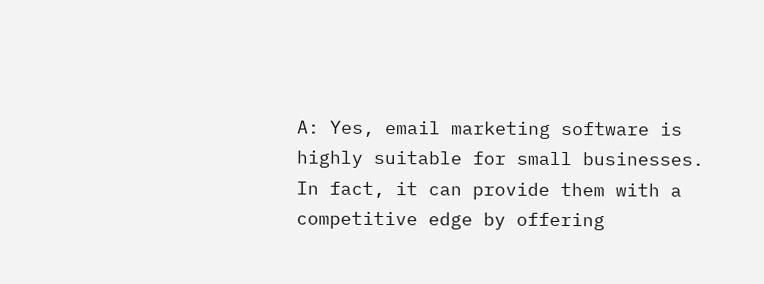A: Yes, email marketing software is highly suitable for small businesses. In fact, it can provide them with a competitive edge by offering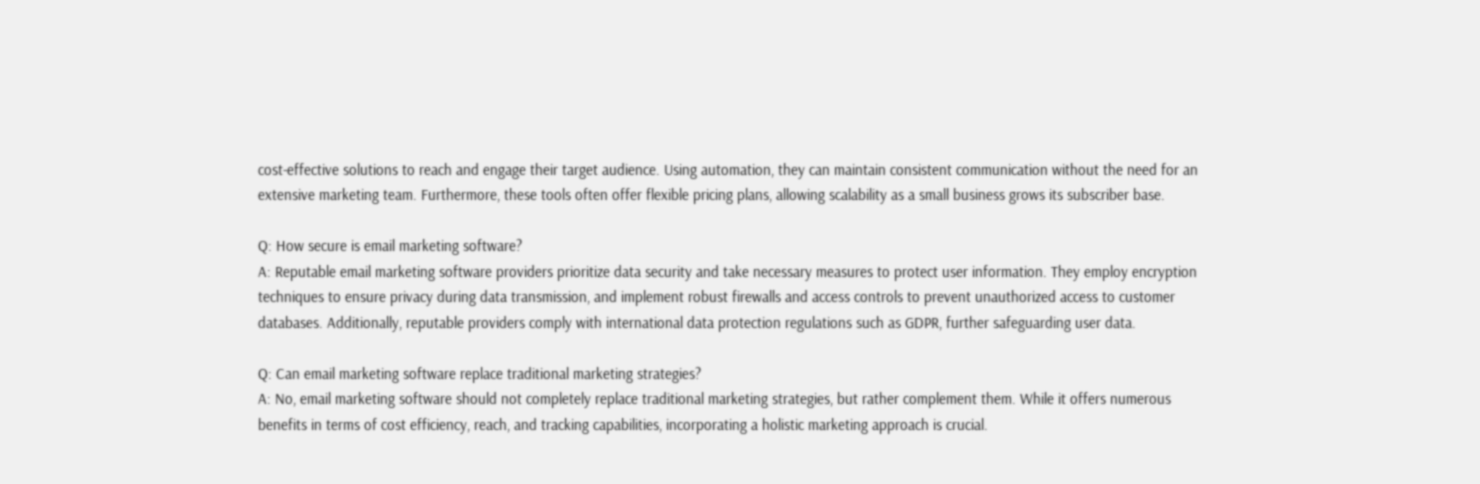cost-effective solutions to reach and engage their target audience. Using automation, they can maintain consistent communication without the need for an extensive marketing team. Furthermore, these tools often offer flexible pricing plans, allowing scalability as a small business grows its subscriber base.

Q: How secure is email marketing software?
A: Reputable email marketing software providers prioritize data security and take necessary measures to protect user information. They employ encryption techniques to ensure privacy during data transmission, and implement robust firewalls and access controls to prevent unauthorized access to customer databases. Additionally, reputable providers comply with international data protection regulations such as GDPR, further safeguarding user data.

Q: Can email marketing software replace traditional marketing strategies?
A: No, email marketing software should not completely replace traditional marketing strategies, but rather complement them. While it offers numerous benefits in terms of cost efficiency, reach, and tracking capabilities, incorporating a holistic marketing approach is crucial.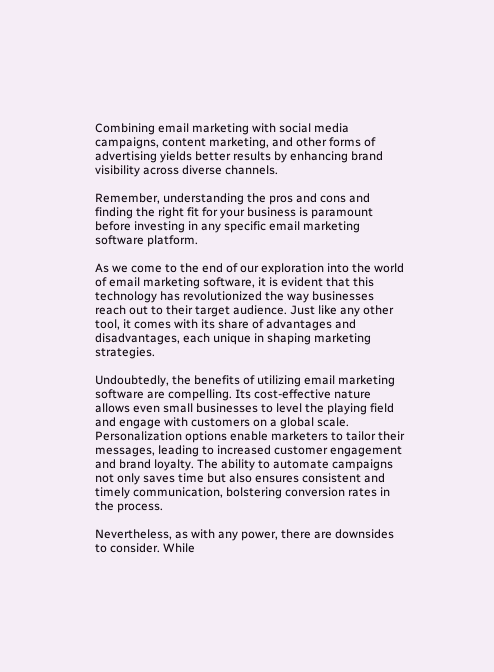Combining email marketing with social media campaigns, content marketing, and other forms of advertising yields better results by enhancing brand visibility across diverse channels.

Remember, understanding the pros and cons and finding the right fit for your business is paramount before investing in any specific email marketing software platform.

As we come to the end of our exploration into the world of email marketing software, it is evident that this technology has revolutionized the way businesses reach out to their target audience. Just like any other tool, it comes with its share of advantages and disadvantages, each unique in shaping marketing strategies.

Undoubtedly, the benefits of utilizing email marketing software are compelling. Its cost-effective nature allows even small businesses to level the playing field and engage with customers on a global scale. Personalization options enable marketers to tailor their messages, leading to increased customer engagement and brand loyalty. The ability to automate campaigns not only saves time but also ensures consistent and timely communication, bolstering conversion rates in the process.

Nevertheless, as with any power, there are downsides to consider. While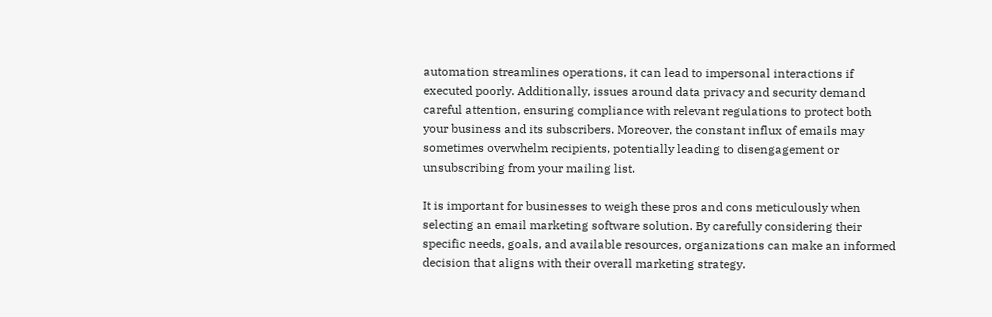automation streamlines operations, it can lead to impersonal interactions if executed poorly. Additionally, issues around data privacy and security demand careful attention, ensuring compliance with relevant regulations to protect both your business and its subscribers. Moreover, the constant influx of emails may sometimes overwhelm recipients, potentially leading to disengagement or unsubscribing from your mailing list.

It is important for businesses to weigh these pros and cons meticulously when selecting an email marketing software solution. By carefully considering their specific needs, goals, and available resources, organizations can make an informed decision that aligns with their overall marketing strategy.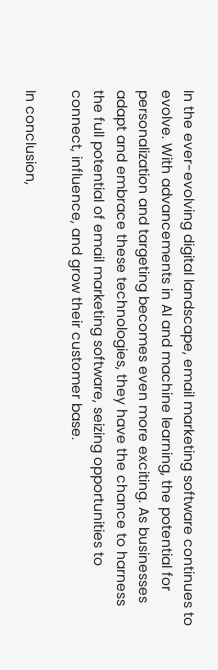In the ever-evolving digital landscape, email marketing software continues to evolve. With advancements in AI and machine learning, the potential for personalization and targeting becomes even more exciting. As businesses adapt and embrace these technologies, they have the chance to harness the full potential of email marketing software, seizing opportunities to connect, influence, and grow their customer base.

In conclusion,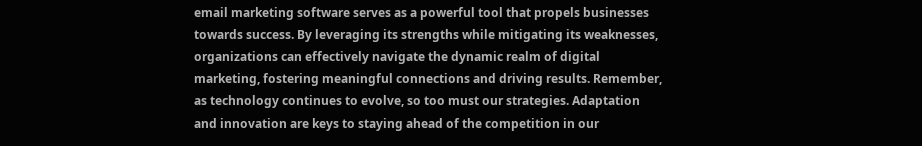email marketing software serves as a powerful tool that propels businesses towards success. By leveraging its strengths while mitigating its weaknesses, organizations can effectively navigate the dynamic realm of digital marketing, fostering meaningful connections and driving results. Remember, as technology continues to evolve, so too must our strategies. Adaptation and innovation are keys to staying ahead of the competition in our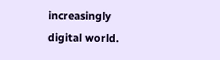increasingly digital world.